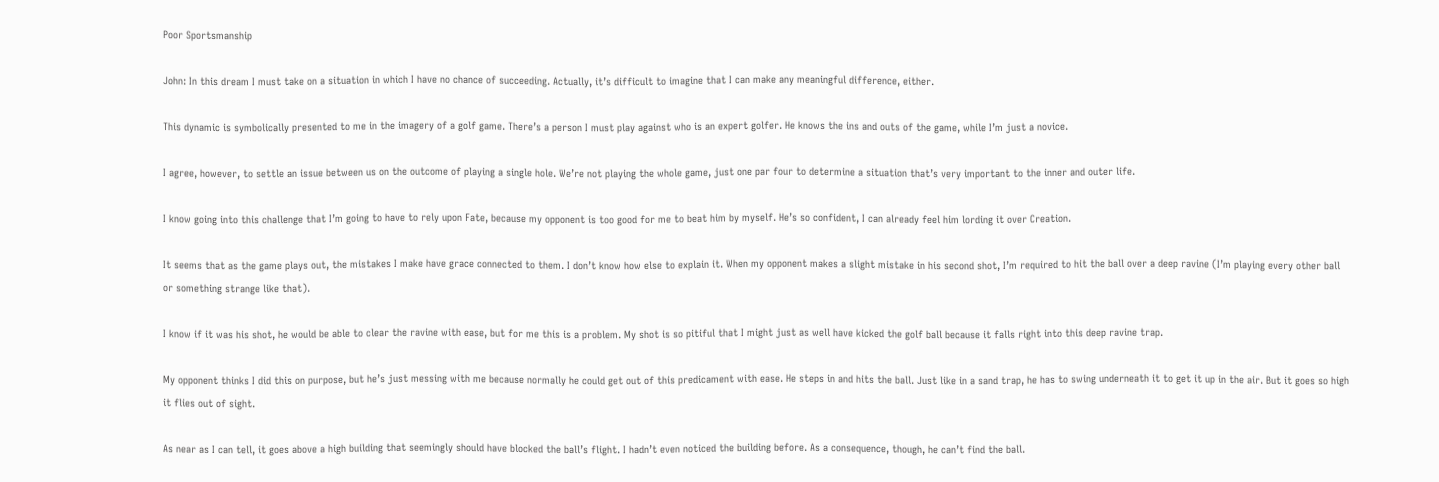Poor Sportsmanship

John: In this dream I must take on a situation in which I have no chance of succeeding. Actually, it’s difficult to imagine that I can make any meaningful difference, either.

This dynamic is symbolically presented to me in the imagery of a golf game. There’s a person I must play against who is an expert golfer. He knows the ins and outs of the game, while I’m just a novice.

I agree, however, to settle an issue between us on the outcome of playing a single hole. We’re not playing the whole game, just one par four to determine a situation that’s very important to the inner and outer life.

I know going into this challenge that I’m going to have to rely upon Fate, because my opponent is too good for me to beat him by myself. He’s so confident, I can already feel him lording it over Creation.

It seems that as the game plays out, the mistakes I make have grace connected to them. I don’t know how else to explain it. When my opponent makes a slight mistake in his second shot, I’m required to hit the ball over a deep ravine (I’m playing every other ball or something strange like that).

I know if it was his shot, he would be able to clear the ravine with ease, but for me this is a problem. My shot is so pitiful that I might just as well have kicked the golf ball because it falls right into this deep ravine trap.

My opponent thinks I did this on purpose, but he’s just messing with me because normally he could get out of this predicament with ease. He steps in and hits the ball. Just like in a sand trap, he has to swing underneath it to get it up in the air. But it goes so high it flies out of sight.

As near as I can tell, it goes above a high building that seemingly should have blocked the ball’s flight. I hadn’t even noticed the building before. As a consequence, though, he can’t find the ball.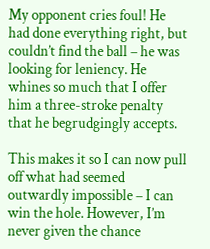My opponent cries foul! He had done everything right, but couldn’t find the ball – he was looking for leniency. He whines so much that I offer him a three-stroke penalty that he begrudgingly accepts.

This makes it so I can now pull off what had seemed outwardly impossible – I can win the hole. However, I’m never given the chance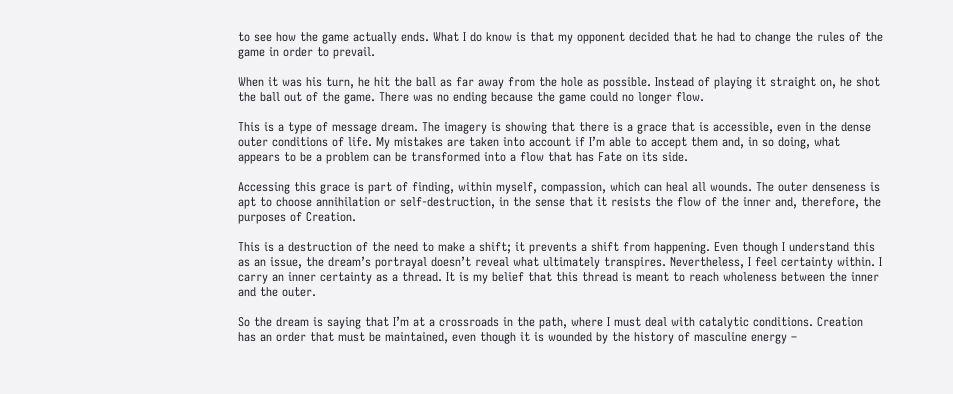to see how the game actually ends. What I do know is that my opponent decided that he had to change the rules of the game in order to prevail.

When it was his turn, he hit the ball as far away from the hole as possible. Instead of playing it straight on, he shot the ball out of the game. There was no ending because the game could no longer flow.

This is a type of message dream. The imagery is showing that there is a grace that is accessible, even in the dense outer conditions of life. My mistakes are taken into account if I’m able to accept them and, in so doing, what appears to be a problem can be transformed into a flow that has Fate on its side.

Accessing this grace is part of finding, within myself, compassion, which can heal all wounds. The outer denseness is apt to choose annihilation or self-destruction, in the sense that it resists the flow of the inner and, therefore, the purposes of Creation.

This is a destruction of the need to make a shift; it prevents a shift from happening. Even though I understand this as an issue, the dream’s portrayal doesn’t reveal what ultimately transpires. Nevertheless, I feel certainty within. I carry an inner certainty as a thread. It is my belief that this thread is meant to reach wholeness between the inner and the outer.

So the dream is saying that I’m at a crossroads in the path, where I must deal with catalytic conditions. Creation has an order that must be maintained, even though it is wounded by the history of masculine energy –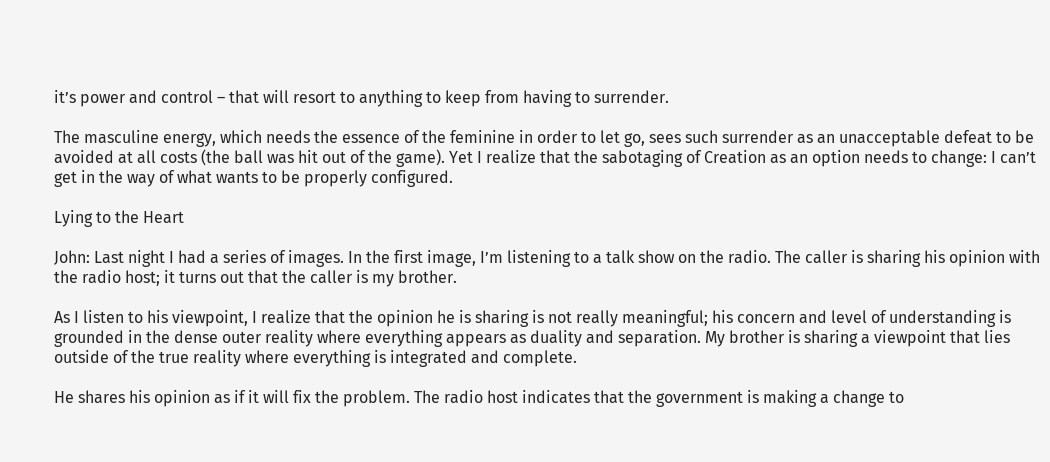it’s power and control – that will resort to anything to keep from having to surrender.

The masculine energy, which needs the essence of the feminine in order to let go, sees such surrender as an unacceptable defeat to be avoided at all costs (the ball was hit out of the game). Yet I realize that the sabotaging of Creation as an option needs to change: I can’t get in the way of what wants to be properly configured.

Lying to the Heart

John: Last night I had a series of images. In the first image, I’m listening to a talk show on the radio. The caller is sharing his opinion with the radio host; it turns out that the caller is my brother.

As I listen to his viewpoint, I realize that the opinion he is sharing is not really meaningful; his concern and level of understanding is grounded in the dense outer reality where everything appears as duality and separation. My brother is sharing a viewpoint that lies outside of the true reality where everything is integrated and complete.

He shares his opinion as if it will fix the problem. The radio host indicates that the government is making a change to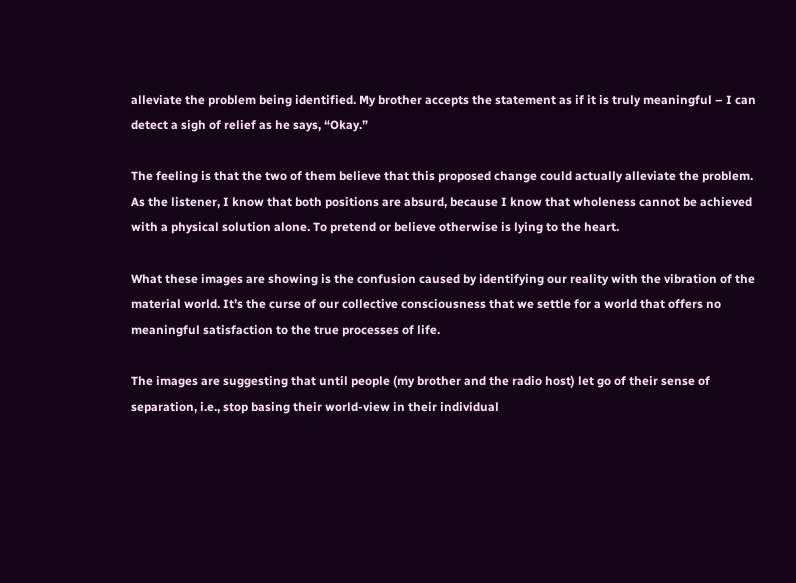alleviate the problem being identified. My brother accepts the statement as if it is truly meaningful – I can detect a sigh of relief as he says, “Okay.”

The feeling is that the two of them believe that this proposed change could actually alleviate the problem. As the listener, I know that both positions are absurd, because I know that wholeness cannot be achieved with a physical solution alone. To pretend or believe otherwise is lying to the heart.

What these images are showing is the confusion caused by identifying our reality with the vibration of the material world. It’s the curse of our collective consciousness that we settle for a world that offers no meaningful satisfaction to the true processes of life.

The images are suggesting that until people (my brother and the radio host) let go of their sense of separation, i.e., stop basing their world-view in their individual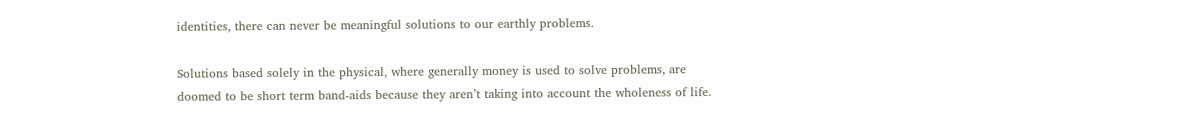identities, there can never be meaningful solutions to our earthly problems.

Solutions based solely in the physical, where generally money is used to solve problems, are doomed to be short term band-aids because they aren’t taking into account the wholeness of life.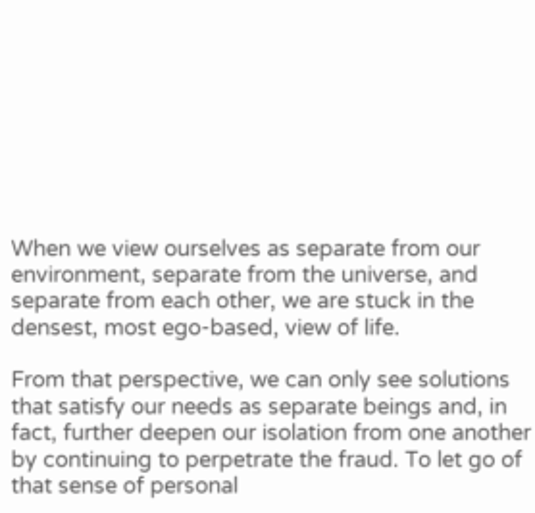When we view ourselves as separate from our environment, separate from the universe, and separate from each other, we are stuck in the densest, most ego-based, view of life.

From that perspective, we can only see solutions that satisfy our needs as separate beings and, in fact, further deepen our isolation from one another by continuing to perpetrate the fraud. To let go of that sense of personal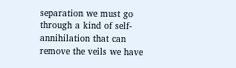separation we must go through a kind of self-annihilation that can remove the veils we have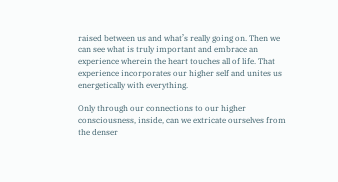raised between us and what’s really going on. Then we can see what is truly important and embrace an experience wherein the heart touches all of life. That experience incorporates our higher self and unites us energetically with everything.

Only through our connections to our higher consciousness, inside, can we extricate ourselves from the denser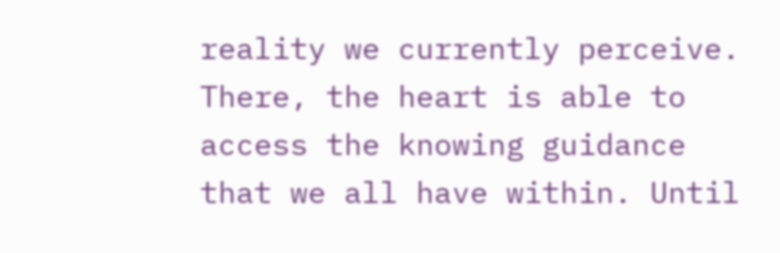reality we currently perceive. There, the heart is able to access the knowing guidance that we all have within. Until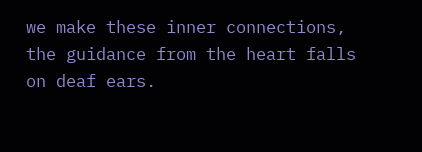we make these inner connections, the guidance from the heart falls on deaf ears.